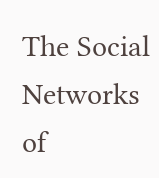The Social Networks of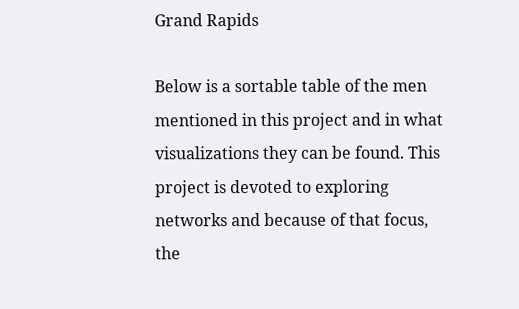Grand Rapids

Below is a sortable table of the men mentioned in this project and in what visualizations they can be found. This project is devoted to exploring networks and because of that focus, the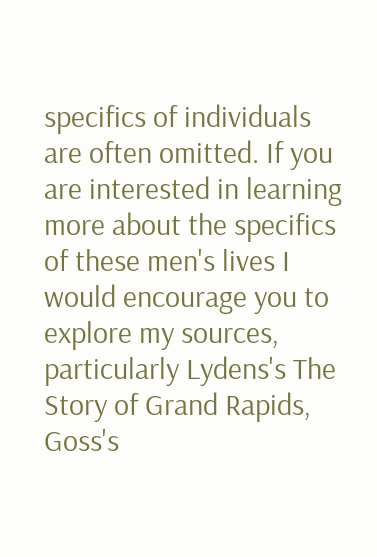specifics of individuals are often omitted. If you are interested in learning more about the specifics of these men's lives I would encourage you to explore my sources, particularly Lydens's The Story of Grand Rapids, Goss's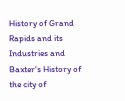History of Grand Rapids and its Industries and Baxter's History of the city of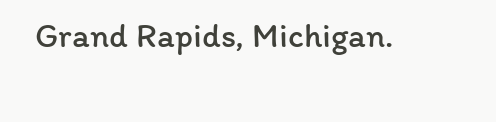Grand Rapids, Michigan.